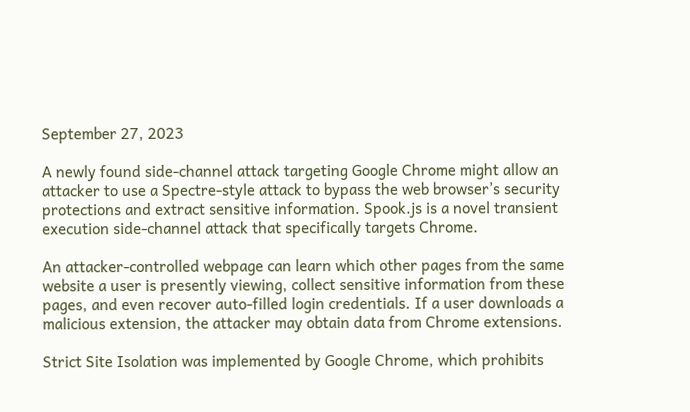September 27, 2023

A newly found side-channel attack targeting Google Chrome might allow an attacker to use a Spectre-style attack to bypass the web browser’s security protections and extract sensitive information. Spook.js is a novel transient execution side-channel attack that specifically targets Chrome.

An attacker-controlled webpage can learn which other pages from the same website a user is presently viewing, collect sensitive information from these pages, and even recover auto-filled login credentials. If a user downloads a malicious extension, the attacker may obtain data from Chrome extensions.

Strict Site Isolation was implemented by Google Chrome, which prohibits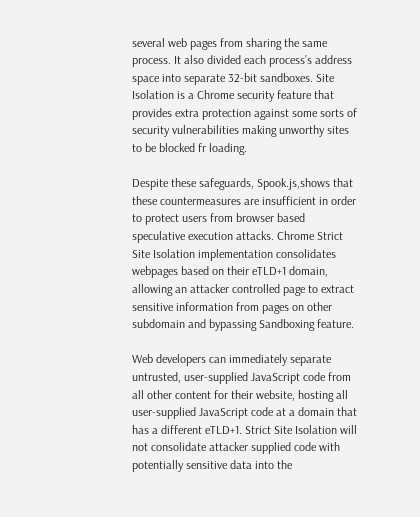several web pages from sharing the same process. It also divided each process’s address space into separate 32-bit sandboxes. Site Isolation is a Chrome security feature that provides extra protection against some sorts of security vulnerabilities making unworthy sites to be blocked fr loading.

Despite these safeguards, Spook.js,shows that these countermeasures are insufficient in order to protect users from browser based speculative execution attacks. Chrome Strict Site Isolation implementation consolidates webpages based on their eTLD+1 domain, allowing an attacker controlled page to extract sensitive information from pages on other subdomain and bypassing Sandboxing feature.

Web developers can immediately separate untrusted, user-supplied JavaScript code from all other content for their website, hosting all user-supplied JavaScript code at a domain that has a different eTLD+1. Strict Site Isolation will not consolidate attacker supplied code with potentially sensitive data into the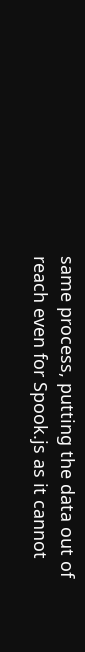same process, putting the data out of reach even for Spook.js as it cannot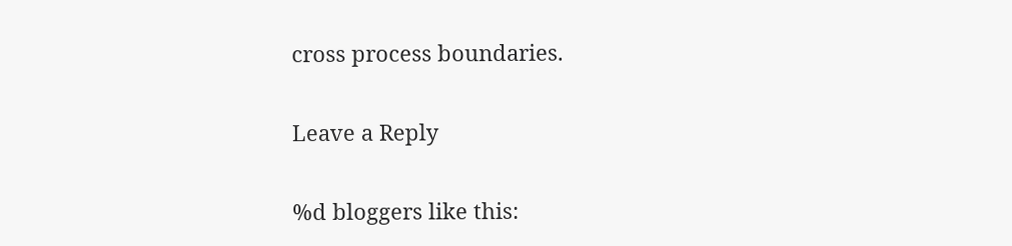cross process boundaries.

Leave a Reply

%d bloggers like this: